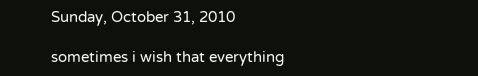Sunday, October 31, 2010

sometimes i wish that everything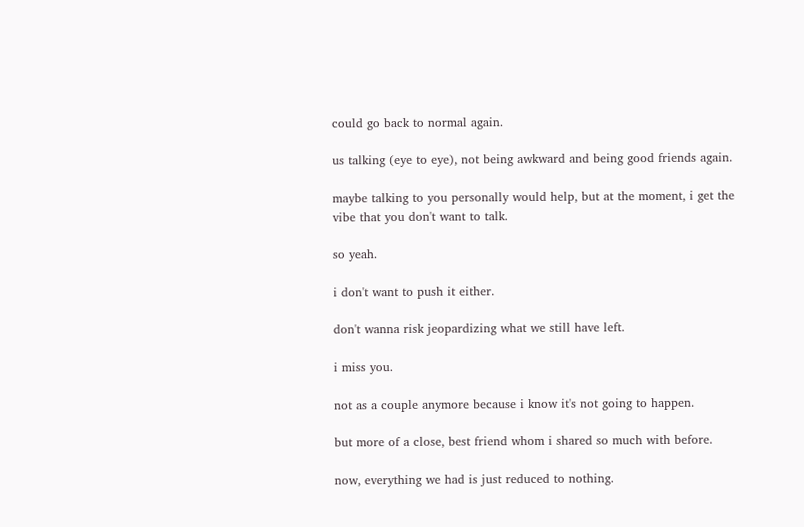could go back to normal again.

us talking (eye to eye), not being awkward and being good friends again.

maybe talking to you personally would help, but at the moment, i get the vibe that you don't want to talk.

so yeah.

i don't want to push it either.

don't wanna risk jeopardizing what we still have left.

i miss you.

not as a couple anymore because i know it's not going to happen.

but more of a close, best friend whom i shared so much with before.

now, everything we had is just reduced to nothing.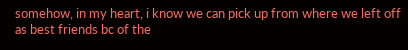somehow, in my heart, i know we can pick up from where we left off as best friends bc of the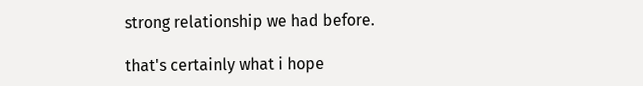strong relationship we had before.

that's certainly what i hope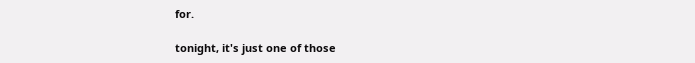for.

tonight, it's just one of those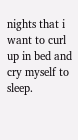nights that i want to curl up in bed and cry myself to sleep.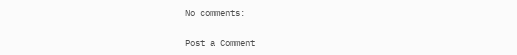No comments:

Post a Comment